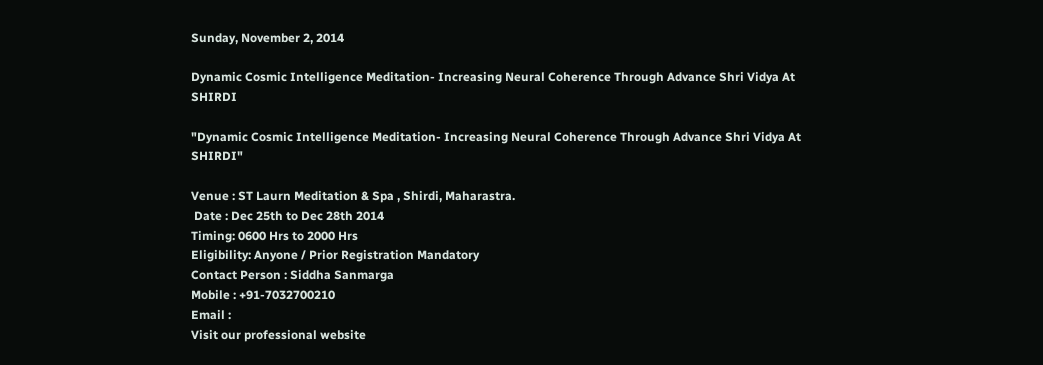Sunday, November 2, 2014

Dynamic Cosmic Intelligence Meditation- Increasing Neural Coherence Through Advance Shri Vidya At SHIRDI

"Dynamic Cosmic Intelligence Meditation- Increasing Neural Coherence Through Advance Shri Vidya At SHIRDI"

Venue : ST Laurn Meditation & Spa , Shirdi, Maharastra.
 Date : Dec 25th to Dec 28th 2014
Timing: 0600 Hrs to 2000 Hrs
Eligibility: Anyone / Prior Registration Mandatory
Contact Person : Siddha Sanmarga
Mobile : +91-7032700210
Email :
Visit our professional website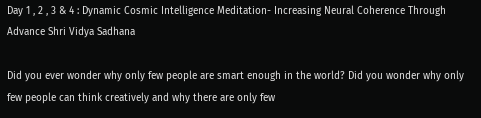Day 1 , 2 , 3 & 4 : Dynamic Cosmic Intelligence Meditation- Increasing Neural Coherence Through Advance Shri Vidya Sadhana

Did you ever wonder why only few people are smart enough in the world? Did you wonder why only few people can think creatively and why there are only few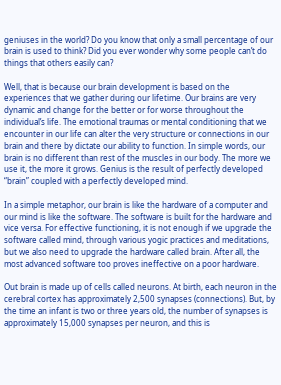geniuses in the world? Do you know that only a small percentage of our brain is used to think? Did you ever wonder why some people can’t do things that others easily can?

Well, that is because our brain development is based on the experiences that we gather during our lifetime. Our brains are very dynamic and change for the better or for worse throughout the individual’s life. The emotional traumas or mental conditioning that we encounter in our life can alter the very structure or connections in our brain and there by dictate our ability to function. In simple words, our brain is no different than rest of the muscles in our body. The more we use it, the more it grows. Genius is the result of perfectly developed “brain” coupled with a perfectly developed mind.

In a simple metaphor, our brain is like the hardware of a computer and our mind is like the software. The software is built for the hardware and vice versa. For effective functioning, it is not enough if we upgrade the software called mind, through various yogic practices and meditations, but we also need to upgrade the hardware called brain. After all, the most advanced software too proves ineffective on a poor hardware.

Out brain is made up of cells called neurons. At birth, each neuron in the cerebral cortex has approximately 2,500 synapses (connections). But, by the time an infant is two or three years old, the number of synapses is approximately 15,000 synapses per neuron, and this is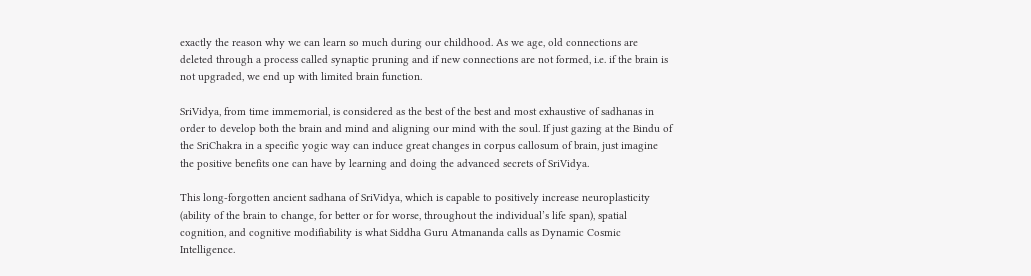exactly the reason why we can learn so much during our childhood. As we age, old connections are deleted through a process called synaptic pruning and if new connections are not formed, i.e. if the brain is not upgraded, we end up with limited brain function.

SriVidya, from time immemorial, is considered as the best of the best and most exhaustive of sadhanas in order to develop both the brain and mind and aligning our mind with the soul. If just gazing at the Bindu of the SriChakra in a specific yogic way can induce great changes in corpus callosum of brain, just imagine the positive benefits one can have by learning and doing the advanced secrets of SriVidya.

This long-forgotten ancient sadhana of SriVidya, which is capable to positively increase neuroplasticity (ability of the brain to change, for better or for worse, throughout the individual’s life span), spatial cognition, and cognitive modifiability is what Siddha Guru Atmananda calls as Dynamic Cosmic Intelligence.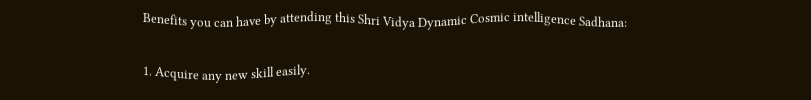Benefits you can have by attending this Shri Vidya Dynamic Cosmic intelligence Sadhana:

1. Acquire any new skill easily.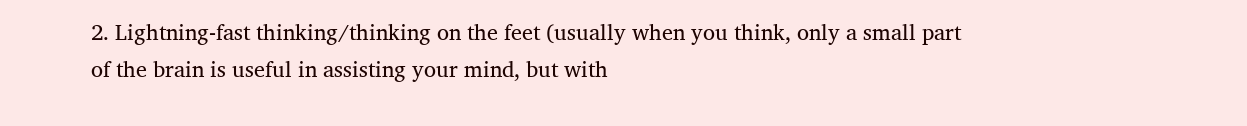2. Lightning-fast thinking/thinking on the feet (usually when you think, only a small part of the brain is useful in assisting your mind, but with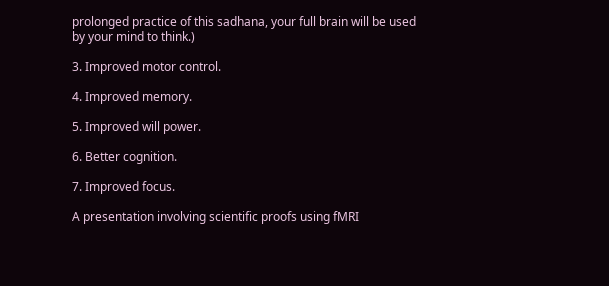prolonged practice of this sadhana, your full brain will be used by your mind to think.)

3. Improved motor control.

4. Improved memory.

5. Improved will power.

6. Better cognition.

7. Improved focus.

A presentation involving scientific proofs using fMRI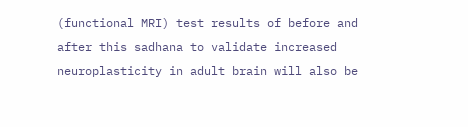(functional MRI) test results of before and after this sadhana to validate increased neuroplasticity in adult brain will also be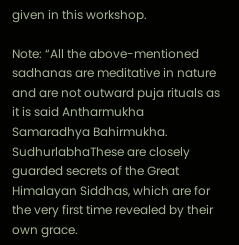given in this workshop.

Note: “All the above-mentioned sadhanas are meditative in nature and are not outward puja rituals as it is said Antharmukha Samaradhya Bahirmukha. SudhurlabhaThese are closely guarded secrets of the Great Himalayan Siddhas, which are for the very first time revealed by their own grace.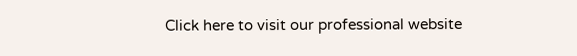Click here to visit our professional website